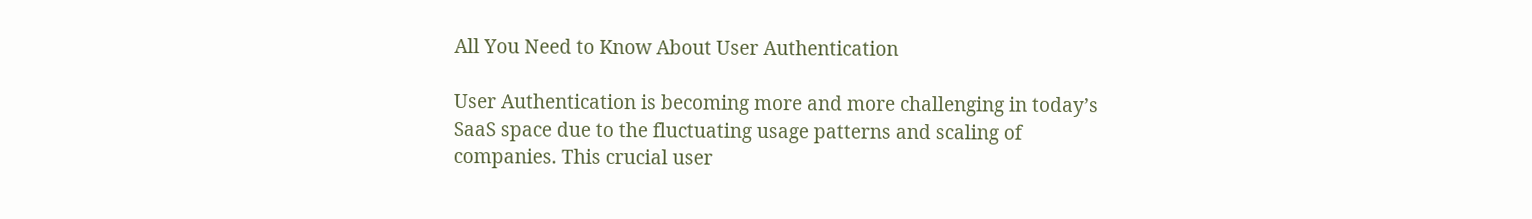All You Need to Know About User Authentication

User Authentication is becoming more and more challenging in today’s SaaS space due to the fluctuating usage patterns and scaling of companies. This crucial user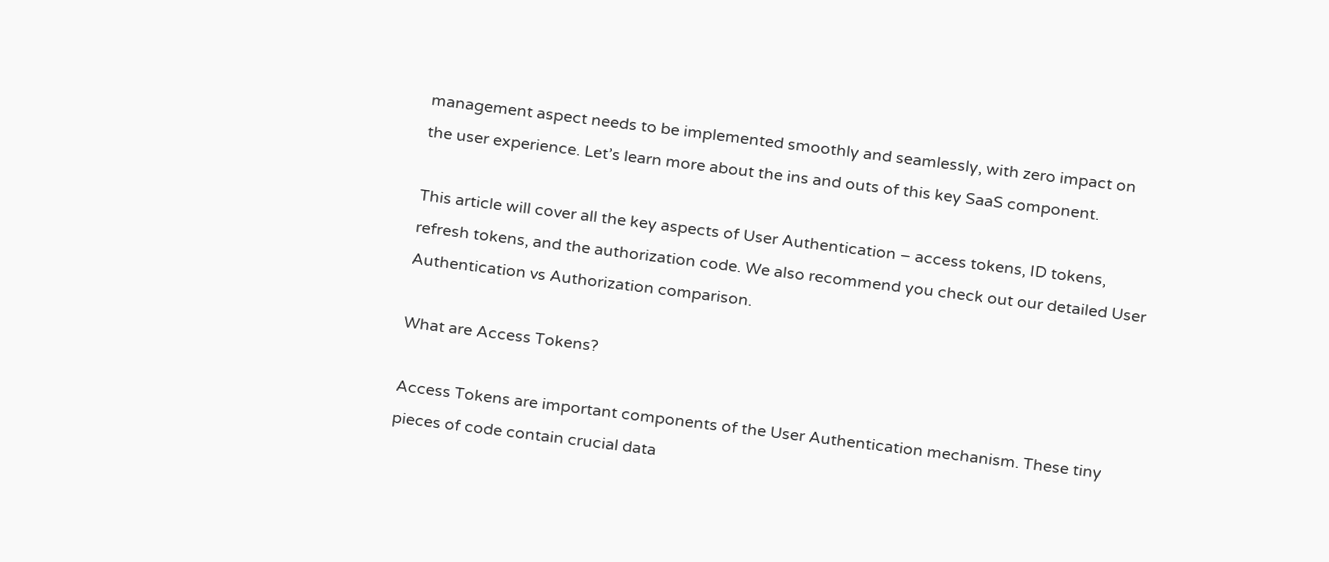management aspect needs to be implemented smoothly and seamlessly, with zero impact on the user experience. Let’s learn more about the ins and outs of this key SaaS component.

This article will cover all the key aspects of User Authentication – access tokens, ID tokens, refresh tokens, and the authorization code. We also recommend you check out our detailed User Authentication vs Authorization comparison.

What are Access Tokens?

Access Tokens are important components of the User Authentication mechanism. These tiny pieces of code contain crucial data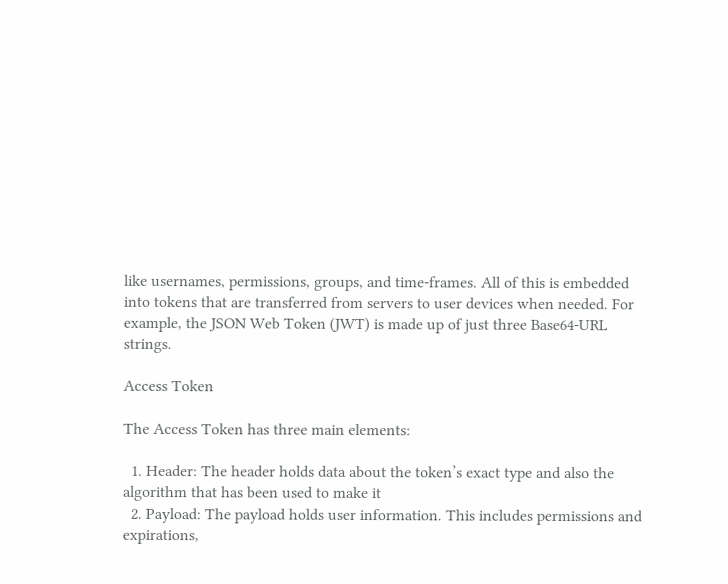like usernames, permissions, groups, and time-frames. All of this is embedded into tokens that are transferred from servers to user devices when needed. For example, the JSON Web Token (JWT) is made up of just three Base64-URL strings.

Access Token

The Access Token has three main elements:

  1. Header: The header holds data about the token’s exact type and also the algorithm that has been used to make it
  2. Payload: The payload holds user information. This includes permissions and expirations,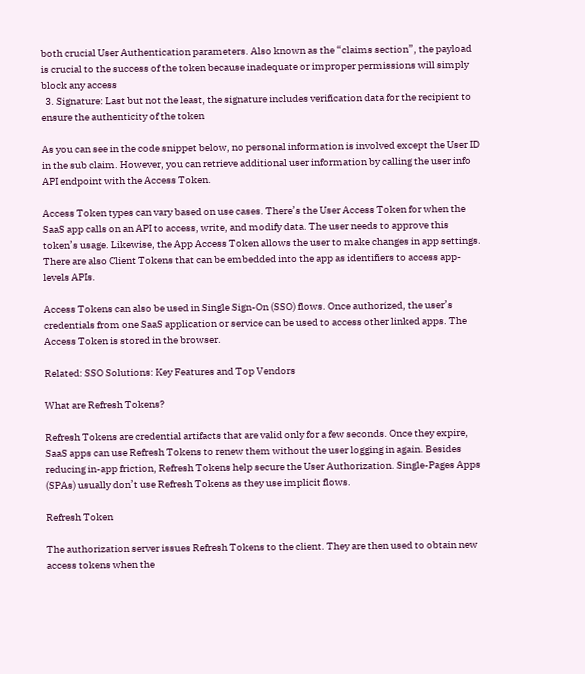both crucial User Authentication parameters. Also known as the “claims section”, the payload is crucial to the success of the token because inadequate or improper permissions will simply block any access
  3. Signature: Last but not the least, the signature includes verification data for the recipient to ensure the authenticity of the token

As you can see in the code snippet below, no personal information is involved except the User ID in the sub claim. However, you can retrieve additional user information by calling the user info API endpoint with the Access Token.

Access Token types can vary based on use cases. There’s the User Access Token for when the SaaS app calls on an API to access, write, and modify data. The user needs to approve this token’s usage. Likewise, the App Access Token allows the user to make changes in app settings. There are also Client Tokens that can be embedded into the app as identifiers to access app-levels APIs.

Access Tokens can also be used in Single Sign-On (SSO) flows. Once authorized, the user’s credentials from one SaaS application or service can be used to access other linked apps. The Access Token is stored in the browser.

Related: SSO Solutions: Key Features and Top Vendors

What are Refresh Tokens?

Refresh Tokens are credential artifacts that are valid only for a few seconds. Once they expire, SaaS apps can use Refresh Tokens to renew them without the user logging in again. Besides reducing in-app friction, Refresh Tokens help secure the User Authorization. Single-Pages Apps (SPAs) usually don’t use Refresh Tokens as they use implicit flows.

Refresh Token

The authorization server issues Refresh Tokens to the client. They are then used to obtain new access tokens when the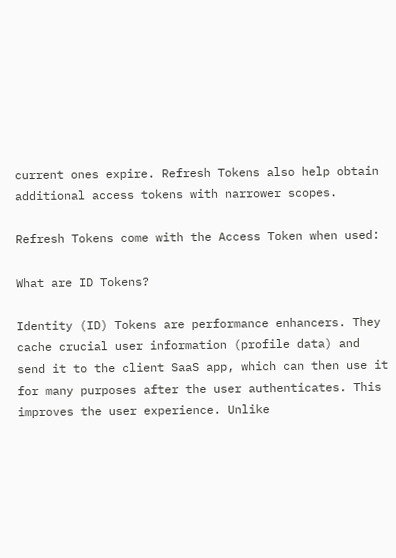current ones expire. Refresh Tokens also help obtain additional access tokens with narrower scopes.

Refresh Tokens come with the Access Token when used:

What are ID Tokens?

Identity (ID) Tokens are performance enhancers. They cache crucial user information (profile data) and send it to the client SaaS app, which can then use it for many purposes after the user authenticates. This improves the user experience. Unlike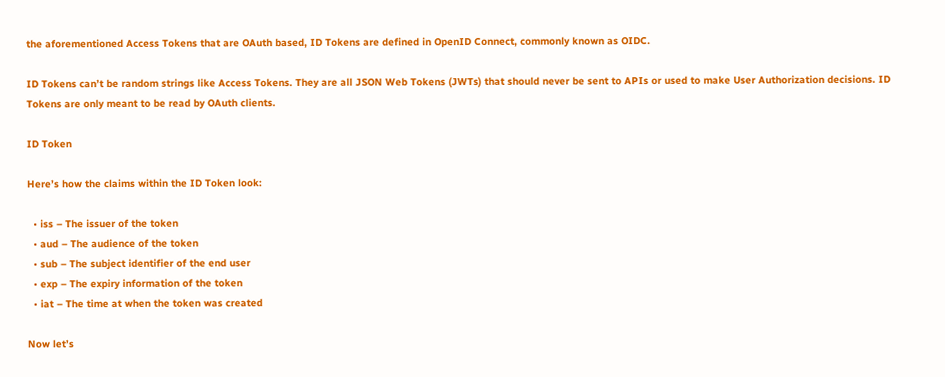the aforementioned Access Tokens that are OAuth based, ID Tokens are defined in OpenID Connect, commonly known as OIDC.

ID Tokens can’t be random strings like Access Tokens. They are all JSON Web Tokens (JWTs) that should never be sent to APIs or used to make User Authorization decisions. ID Tokens are only meant to be read by OAuth clients.

ID Token

Here’s how the claims within the ID Token look:

  • iss – The issuer of the token
  • aud – The audience of the token
  • sub – The subject identifier of the end user
  • exp – The expiry information of the token
  • iat – The time at when the token was created

Now let’s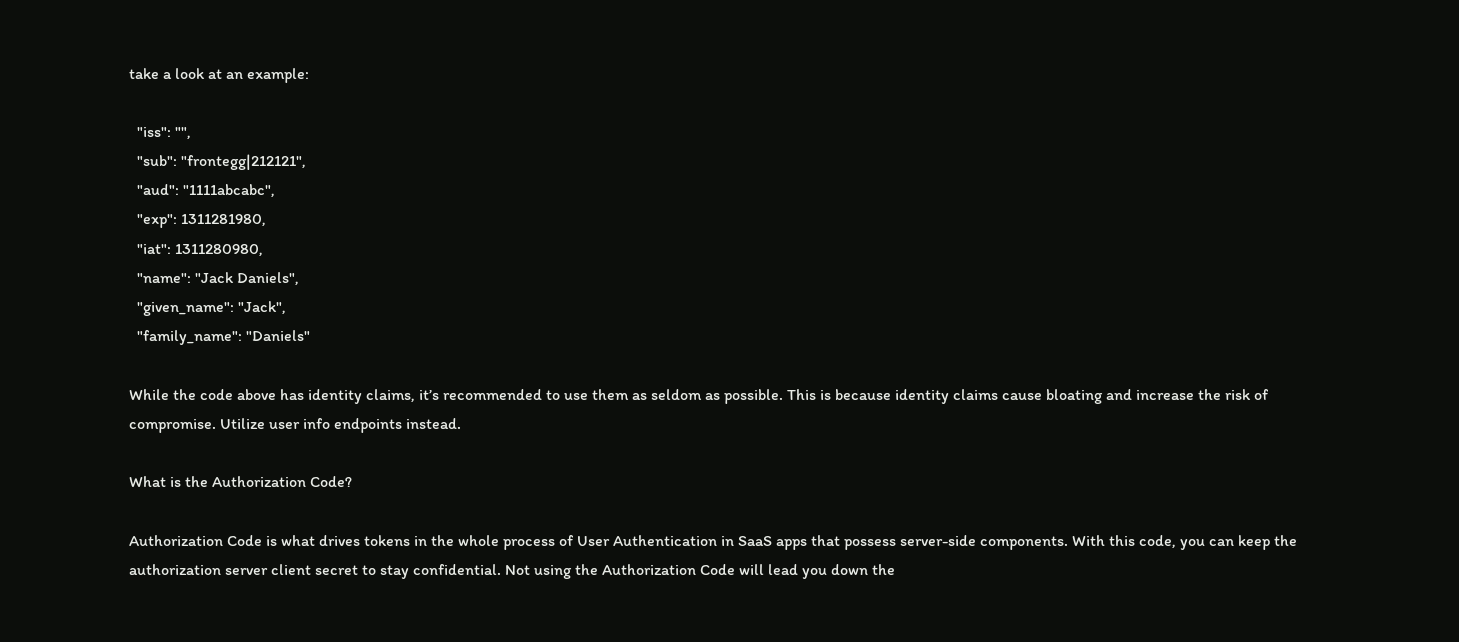take a look at an example:

  "iss": "",
  "sub": "frontegg|212121",
  "aud": "1111abcabc",
  "exp": 1311281980,
  "iat": 1311280980,
  "name": "Jack Daniels",
  "given_name": "Jack",
  "family_name": "Daniels"

While the code above has identity claims, it’s recommended to use them as seldom as possible. This is because identity claims cause bloating and increase the risk of compromise. Utilize user info endpoints instead.

What is the Authorization Code?

Authorization Code is what drives tokens in the whole process of User Authentication in SaaS apps that possess server-side components. With this code, you can keep the authorization server client secret to stay confidential. Not using the Authorization Code will lead you down the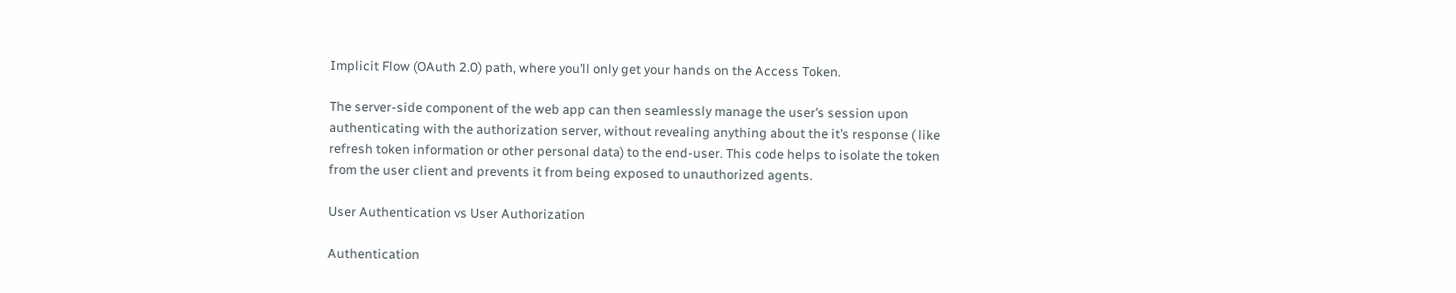Implicit Flow (OAuth 2.0) path, where you’ll only get your hands on the Access Token.

The server-side component of the web app can then seamlessly manage the user’s session upon authenticating with the authorization server, without revealing anything about the it’s response ( like refresh token information or other personal data) to the end-user. This code helps to isolate the token from the user client and prevents it from being exposed to unauthorized agents.

User Authentication vs User Authorization

Authentication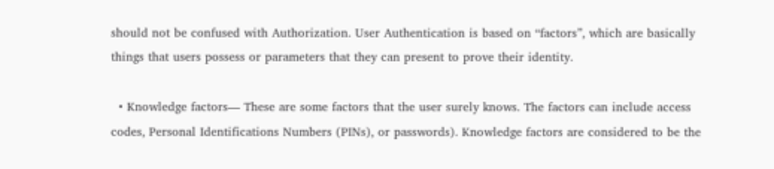should not be confused with Authorization. User Authentication is based on “factors”, which are basically things that users possess or parameters that they can present to prove their identity.

  • Knowledge factors— These are some factors that the user surely knows. The factors can include access codes, Personal Identifications Numbers (PINs), or passwords). Knowledge factors are considered to be the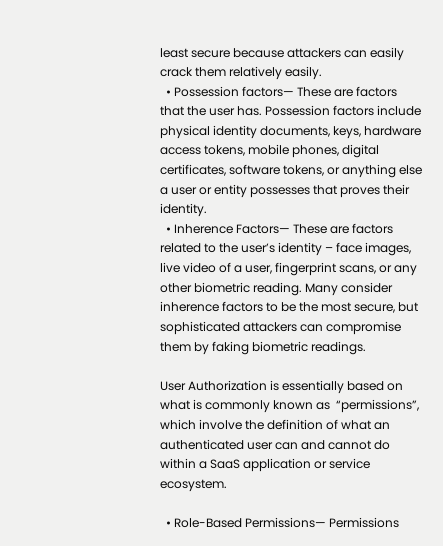least secure because attackers can easily crack them relatively easily.
  • Possession factors— These are factors that the user has. Possession factors include physical identity documents, keys, hardware access tokens, mobile phones, digital certificates, software tokens, or anything else a user or entity possesses that proves their identity.
  • Inherence Factors— These are factors related to the user’s identity – face images, live video of a user, fingerprint scans, or any other biometric reading. Many consider inherence factors to be the most secure, but sophisticated attackers can compromise them by faking biometric readings.

User Authorization is essentially based on what is commonly known as  “permissions”, which involve the definition of what an authenticated user can and cannot do within a SaaS application or service ecosystem.

  • Role-Based Permissions— Permissions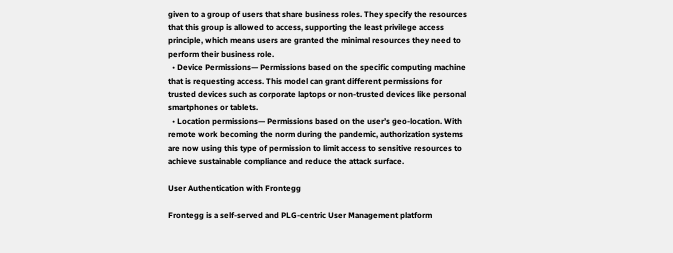given to a group of users that share business roles. They specify the resources that this group is allowed to access, supporting the least privilege access principle, which means users are granted the minimal resources they need to perform their business role.
  • Device Permissions— Permissions based on the specific computing machine that is requesting access. This model can grant different permissions for trusted devices such as corporate laptops or non-trusted devices like personal smartphones or tablets.
  • Location permissions— Permissions based on the user’s geo-location. With remote work becoming the norm during the pandemic, authorization systems are now using this type of permission to limit access to sensitive resources to achieve sustainable compliance and reduce the attack surface.

User Authentication with Frontegg

Frontegg is a self-served and PLG-centric User Management platform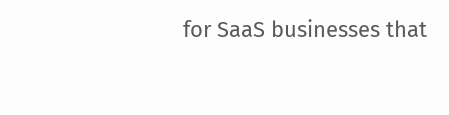for SaaS businesses that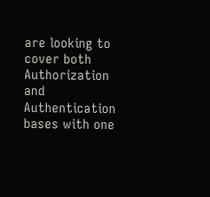are looking to cover both Authorization and Authentication bases with one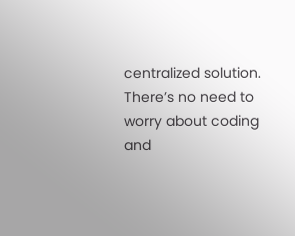centralized solution. There’s no need to worry about coding and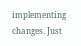implementing changes. Just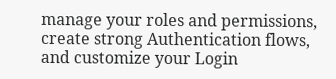manage your roles and permissions, create strong Authentication flows, and customize your Login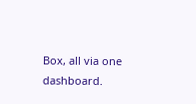Box, all via one dashboard.